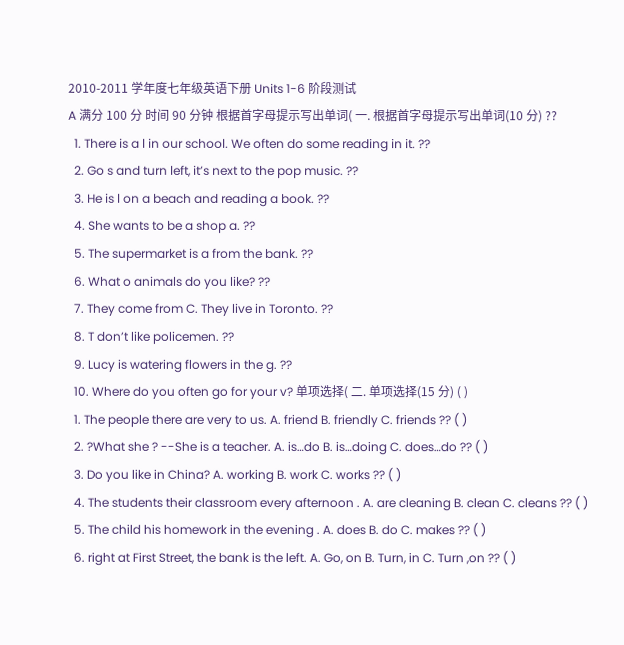2010-2011 学年度七年级英语下册 Units 1-6 阶段测试
A 满分 100 分 时间 90 分钟 根据首字母提示写出单词( 一. 根据首字母提示写出单词(10 分) ??
  1. There is a l in our school. We often do some reading in it. ??
  2. Go s and turn left, it’s next to the pop music. ??
  3. He is l on a beach and reading a book. ??
  4. She wants to be a shop a. ??
  5. The supermarket is a from the bank. ??
  6. What o animals do you like? ??
  7. They come from C. They live in Toronto. ??
  8. T don’t like policemen. ??
  9. Lucy is watering flowers in the g. ??
  10. Where do you often go for your v? 单项选择( 二. 单项选择(15 分) ( )
  1. The people there are very to us. A. friend B. friendly C. friends ?? ( )
  2. ?What she ? --She is a teacher. A. is…do B. is…doing C. does…do ?? ( )
  3. Do you like in China? A. working B. work C. works ?? ( )
  4. The students their classroom every afternoon . A. are cleaning B. clean C. cleans ?? ( )
  5. The child his homework in the evening . A. does B. do C. makes ?? ( )
  6. right at First Street, the bank is the left. A. Go, on B. Turn, in C. Turn ,on ?? ( )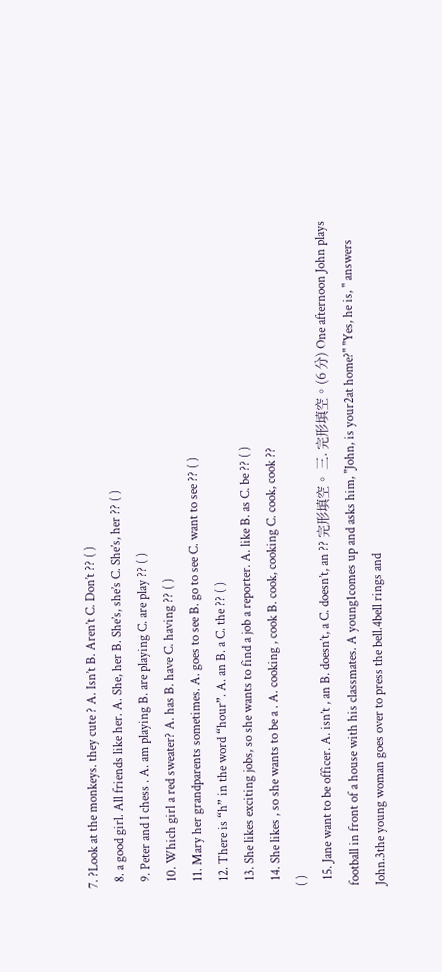7. ?Look at the monkeys. they cute ? A. Isn’t B. Aren’t C. Don’t ?? ( )
  8. a good girl. All friends like her. A. She, her B. She’s, she’s C. She’s, her ?? ( )
  9. Peter and I chess . A. am playing B. are playing C. are play ?? ( )
  10. Which girl a red sweater? A. has B. have C. having ?? ( )
  11. Mary her grandparents sometimes. A. goes to see B. go to see C. want to see ?? ( )
  12. There is “h” in the word “hour”. A. an B. a C. the ?? ( )
  13. She likes exciting jobs, so she wants to find a job a reporter. A. like B. as C. be ?? ( )
  14. She likes , so she wants to be a . A. cooking , cook B. cook, cooking C. cook, cook ??
( )
  15. Jane want to be officer. A. isn’t , an B. doesn’t, a C. doesn’t, an ?? 完形填空。 三. 完形填空。(6 分) One afternoon John plays football in front of a house with his classmates. A young1comes up and asks him, "John, is your2at home?" "Yes, he is, " answers John.3the young woman goes over to press the bell.4bell rings and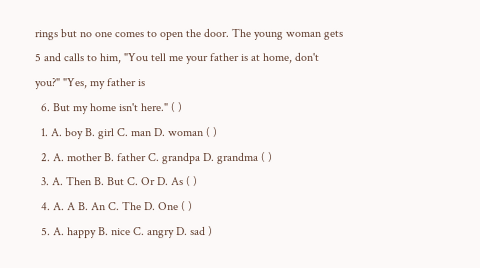rings but no one comes to open the door. The young woman gets 5 and calls to him, "You tell me your father is at home, don't you?" "Yes, my father is
  6. But my home isn't here." ( )
  1. A. boy B. girl C. man D. woman ( )
  2. A. mother B. father C. grandpa D. grandma ( )
  3. A. Then B. But C. Or D. As ( )
  4. A. A B. An C. The D. One ( )
  5. A. happy B. nice C. angry D. sad )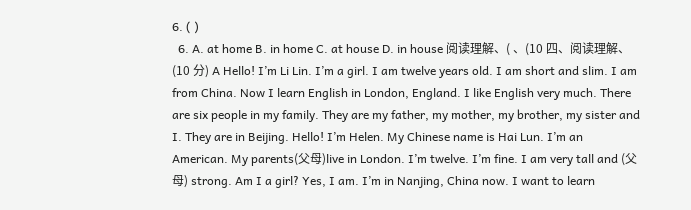6. ( )
  6. A. at home B. in home C. at house D. in house 阅读理解、( 、(10 四、阅读理解、(10 分) A Hello! I’m Li Lin. I’m a girl. I am twelve years old. I am short and slim. I am from China. Now I learn English in London, England. I like English very much. There are six people in my family. They are my father, my mother, my brother, my sister and I. They are in Beijing. Hello! I’m Helen. My Chinese name is Hai Lun. I’m an American. My parents(父母)live in London. I’m twelve. I’m fine. I am very tall and (父母) strong. Am I a girl? Yes, I am. I’m in Nanjing, China now. I want to learn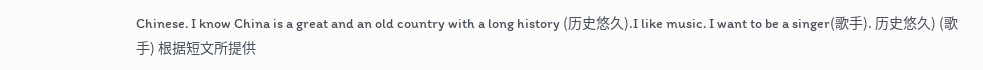Chinese. I know China is a great and an old country with a long history (历史悠久).I like music. I want to be a singer(歌手). 历史悠久) (歌手) 根据短文所提供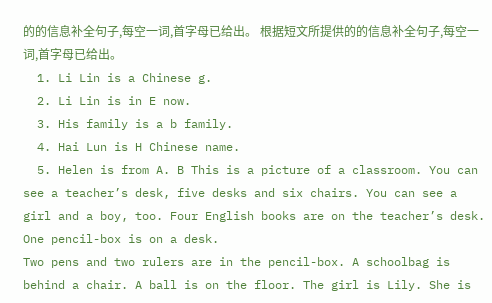的的信息补全句子,每空一词,首字母已给出。 根据短文所提供的的信息补全句子,每空一词,首字母已给出。
  1. Li Lin is a Chinese g.
  2. Li Lin is in E now.
  3. His family is a b family.
  4. Hai Lun is H Chinese name.
  5. Helen is from A. B This is a picture of a classroom. You can see a teacher’s desk, five desks and six chairs. You can see a girl and a boy, too. Four English books are on the teacher’s desk. One pencil-box is on a desk.
Two pens and two rulers are in the pencil-box. A schoolbag is behind a chair. A ball is on the floor. The girl is Lily. She is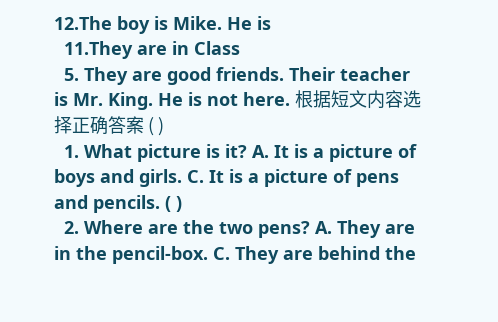12.The boy is Mike. He is
  11.They are in Class
  5. They are good friends. Their teacher is Mr. King. He is not here. 根据短文内容选择正确答案 ( )
  1. What picture is it? A. It is a picture of boys and girls. C. It is a picture of pens and pencils. ( )
  2. Where are the two pens? A. They are in the pencil-box. C. They are behind the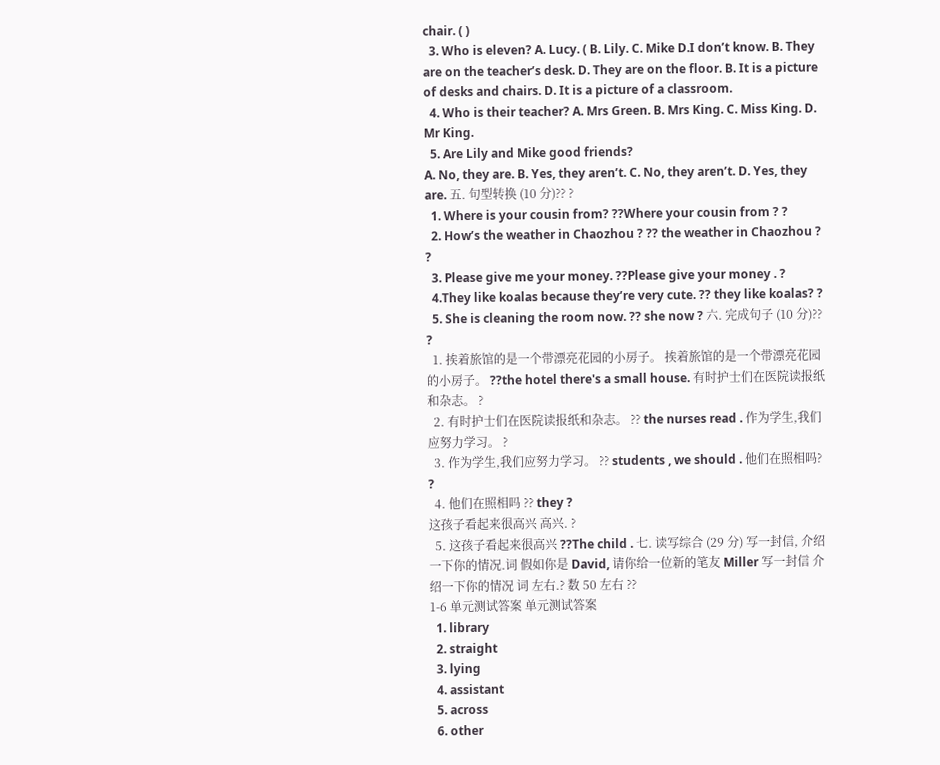chair. ( )
  3. Who is eleven? A. Lucy. ( B. Lily. C. Mike D.I don’t know. B. They are on the teacher’s desk. D. They are on the floor. B. It is a picture of desks and chairs. D. It is a picture of a classroom.
  4. Who is their teacher? A. Mrs Green. B. Mrs King. C. Miss King. D. Mr King.
  5. Are Lily and Mike good friends?
A. No, they are. B. Yes, they aren’t. C. No, they aren’t. D. Yes, they are. 五. 句型转换 (10 分)?? ?
  1. Where is your cousin from? ??Where your cousin from ? ?
  2. How’s the weather in Chaozhou ? ?? the weather in Chaozhou ? ?
  3. Please give me your money. ??Please give your money . ?
  4.They like koalas because they’re very cute. ?? they like koalas? ?
  5. She is cleaning the room now. ?? she now ? 六. 完成句子 (10 分)?? ?
  1. 挨着旅馆的是一个带漂亮花园的小房子。 挨着旅馆的是一个带漂亮花园的小房子。 ??the hotel there's a small house. 有时护士们在医院读报纸和杂志。 ?
  2. 有时护士们在医院读报纸和杂志。 ?? the nurses read . 作为学生,我们应努力学习。 ?
  3. 作为学生,我们应努力学习。 ?? students , we should . 他们在照相吗? ?
  4. 他们在照相吗 ?? they ?
这孩子看起来很高兴 高兴. ?
  5. 这孩子看起来很高兴 ??The child . 七. 读写综合 (29 分) 写一封信, 介绍一下你的情况.词 假如你是 David, 请你给一位新的笔友 Miller 写一封信 介绍一下你的情况 词 左右.? 数 50 左右 ??
1-6 单元测试答案 单元测试答案
  1. library
  2. straight
  3. lying
  4. assistant
  5. across
  6. other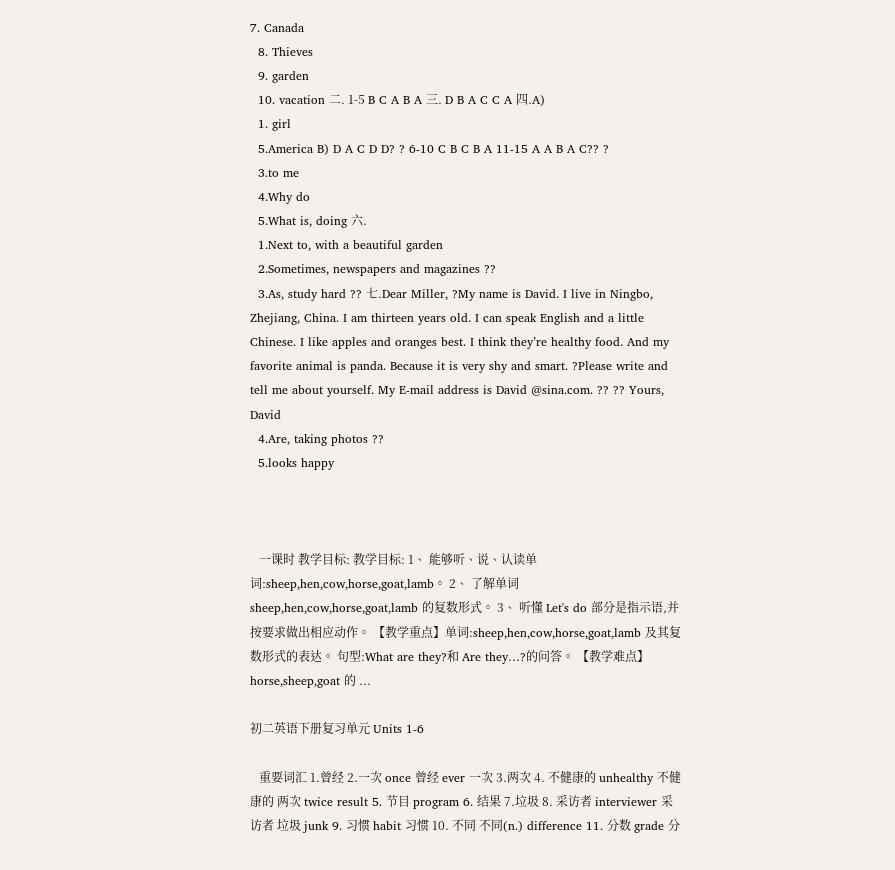7. Canada
  8. Thieves
  9. garden
  10. vacation 二. 1-5 B C A B A 三. D B A C C A 四.A)
  1. girl
  5.America B) D A C D D? ? 6-10 C B C B A 11-15 A A B A C?? ?
  3.to me
  4.Why do
  5.What is, doing 六.
  1.Next to, with a beautiful garden
  2.Sometimes, newspapers and magazines ??
  3.As, study hard ?? 七.Dear Miller, ?My name is David. I live in Ningbo, Zhejiang, China. I am thirteen years old. I can speak English and a little Chinese. I like apples and oranges best. I think they’re healthy food. And my favorite animal is panda. Because it is very shy and smart. ?Please write and tell me about yourself. My E-mail address is David @sina.com. ?? ?? Yours, David
  4.Are, taking photos ??
  5.looks happy



   一课时 教学目标: 教学目标: 1、 能够听、说、认读单词:sheep,hen,cow,horse,goat,lamb。 2、 了解单词 sheep,hen,cow,horse,goat,lamb 的复数形式。 3、 听懂 Let's do 部分是指示语,并按要求做出相应动作。 【教学重点】单词:sheep,hen,cow,horse,goat,lamb 及其复数形式的表达。 句型:What are they?和 Are they…?的问答。 【教学难点】horse,sheep,goat 的 ...

初二英语下册复习单元 Units 1-6

   重要词汇 1.曾经 2.一次 once 曾经 ever 一次 3.两次 4. 不健康的 unhealthy 不健康的 两次 twice result 5. 节目 program 6. 结果 7.垃圾 8. 采访者 interviewer 采访者 垃圾 junk 9. 习惯 habit 习惯 10. 不同 不同(n.) difference 11. 分数 grade 分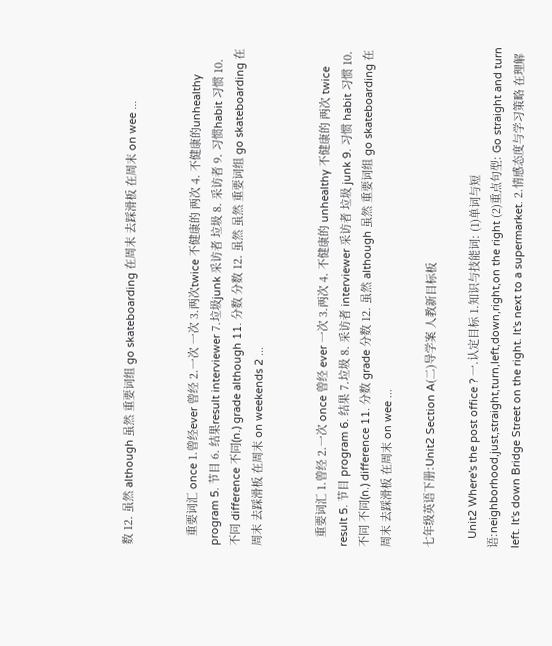数 12. 虽然 although 虽然 重要词组 go skateboarding 在周末 去踩滑板 在周末 on wee ...


   重要词汇 once 1.曾经ever 曾经 2.一次 一次 3.两次twice 不健康的 两次 4. 不健康的unhealthy program 5. 节目 6. 结果result interviewer 7.垃圾junk 采访者 垃圾 8. 采访者 9. 习惯habit 习惯 10. 不同 difference 不同(n.) grade although 11. 分数 分数 12. 虽然 虽然 重要词组 go skateboarding 在周末 去踩滑板 在周末 on weekends 2 ...


   重要词汇 1.曾经 2.一次 once 曾经 ever 一次 3.两次 4. 不健康的 unhealthy 不健康的 两次 twice result 5. 节目 program 6. 结果 7.垃圾 8. 采访者 interviewer 采访者 垃圾 junk 9. 习惯 habit 习惯 10. 不同 不同(n.) difference 11. 分数 grade 分数 12. 虽然 although 虽然 重要词组 go skateboarding 在周末 去踩滑板 在周末 on wee ...

七年级英语下册:Unit2 Section A(二)导学案 人教新目标板

   Unit2 Where's the post office ? 一.认定目标 1.知识与技能词: (1)单词与短语:neighborhood,just,straight,turn,left,down,right,on the right (2)重点句型: Go straight and turn left. It's down Bridge Street on the right. It's next to a supermarket. 2.情感态度与学习策略 在理解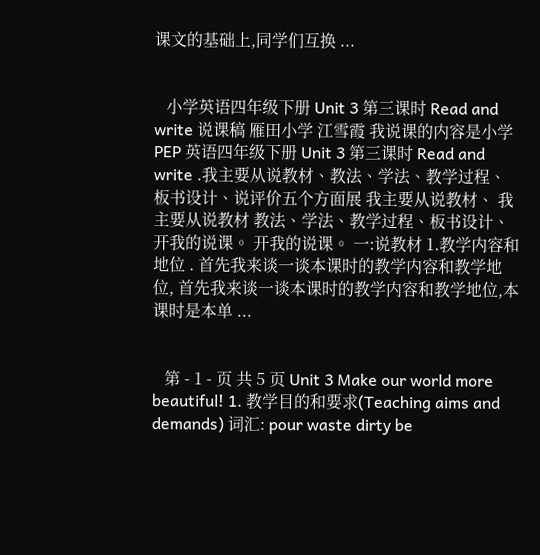课文的基础上,同学们互换 ...


   小学英语四年级下册 Unit 3 第三课时 Read and write 说课稿 雁田小学 江雪霞 我说课的内容是小学 PEP 英语四年级下册 Unit 3 第三课时 Read and write .我主要从说教材、教法、学法、教学过程、板书设计、说评价五个方面展 我主要从说教材、 我主要从说教材 教法、学法、教学过程、板书设计、 开我的说课。 开我的说课。 一:说教材 1.教学内容和地位 . 首先我来谈一谈本课时的教学内容和教学地位, 首先我来谈一谈本课时的教学内容和教学地位,本课时是本单 ...


   第 - 1 - 页 共 5 页 Unit 3 Make our world more beautiful! 1. 教学目的和要求(Teaching aims and demands) 词汇: pour waste dirty be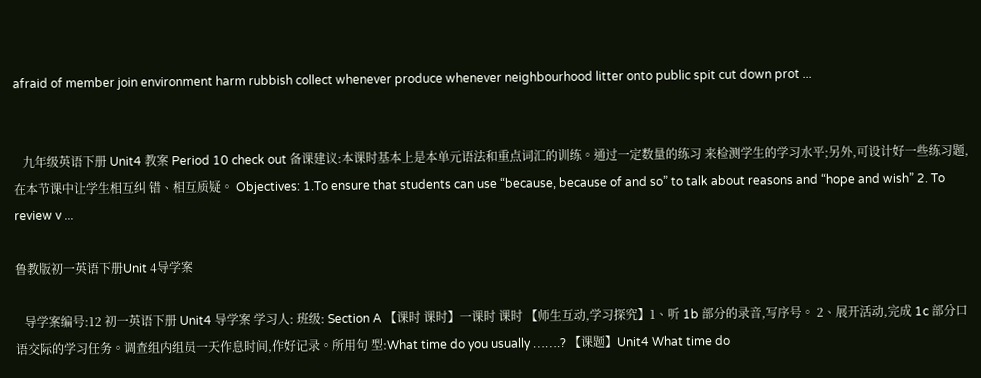afraid of member join environment harm rubbish collect whenever produce whenever neighbourhood litter onto public spit cut down prot ...


   九年级英语下册 Unit4 教案 Period 10 check out 备课建议:本课时基本上是本单元语法和重点词汇的训练。通过一定数量的练习 来检测学生的学习水平;另外,可设计好一些练习题,在本节课中让学生相互纠 错、相互质疑。 Objectives: 1.To ensure that students can use “because, because of and so” to talk about reasons and “hope and wish” 2. To review v ...

鲁教版初一英语下册Unit 4导学案

   导学案编号:12 初一英语下册 Unit4 导学案 学习人: 班级: Section A 【课时 课时】一课时 课时 【师生互动,学习探究】1、听 1b 部分的录音,写序号。 2、展开活动,完成 1c 部分口语交际的学习任务。调查组内组员一天作息时间,作好记录。所用句 型:What time do you usually …….? 【课题】Unit4 What time do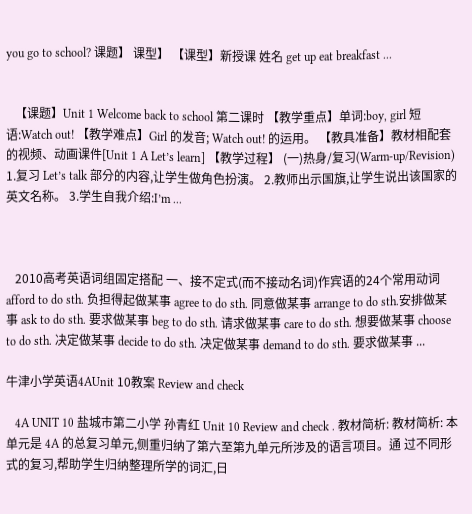you go to school? 课题】 课型】 【课型】新授课 姓名 get up eat breakfast ...


   【课题】Unit 1 Welcome back to school 第二课时 【教学重点】单词:boy, girl 短语:Watch out! 【教学难点】Girl 的发音; Watch out! 的运用。 【教具准备】教材相配套的视频、动画课件[Unit 1 A Let’s learn] 【教学过程】 (一)热身/复习(Warm-up/Revision) 1.复习 Let’s talk 部分的内容,让学生做角色扮演。 2.教师出示国旗,让学生说出该国家的英文名称。 3.学生自我介绍:I’m ...



   2010高考英语词组固定搭配 一、接不定式(而不接动名词)作宾语的24个常用动词 afford to do sth. 负担得起做某事 agree to do sth. 同意做某事 arrange to do sth.安排做某事 ask to do sth. 要求做某事 beg to do sth. 请求做某事 care to do sth. 想要做某事 choose to do sth. 决定做某事 decide to do sth. 决定做某事 demand to do sth. 要求做某事 ...

牛津小学英语4AUnit 10教案 Review and check

   4A UNIT 10 盐城市第二小学 孙青红 Unit 10 Review and check . 教材简析: 教材简析: 本单元是 4A 的总复习单元,侧重归纳了第六至第九单元所涉及的语言项目。通 过不同形式的复习,帮助学生归纳整理所学的词汇,日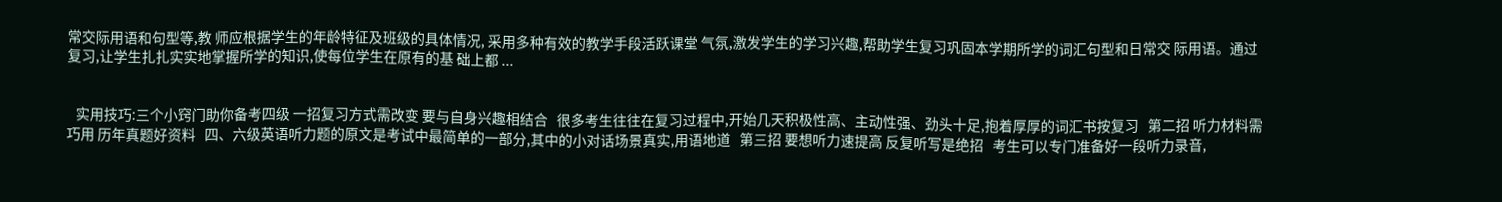常交际用语和句型等,教 师应根据学生的年龄特征及班级的具体情况, 采用多种有效的教学手段活跃课堂 气氛,激发学生的学习兴趣,帮助学生复习巩固本学期所学的词汇句型和日常交 际用语。通过复习,让学生扎扎实实地掌握所学的知识,使每位学生在原有的基 础上都 ...


   实用技巧:三个小窍门助你备考四级 一招复习方式需改变 要与自身兴趣相结合   很多考生往往在复习过程中,开始几天积极性高、主动性强、劲头十足,抱着厚厚的词汇书按复习   第二招 听力材料需巧用 历年真题好资料   四、六级英语听力题的原文是考试中最简单的一部分,其中的小对话场景真实,用语地道   第三招 要想听力速提高 反复听写是绝招   考生可以专门准备好一段听力录音,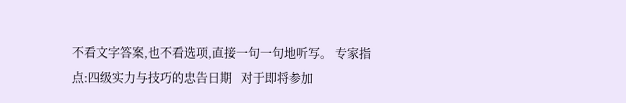不看文字答案,也不看选项,直接一句一句地听写。 专家指点:四级实力与技巧的忠告日期   对于即将参加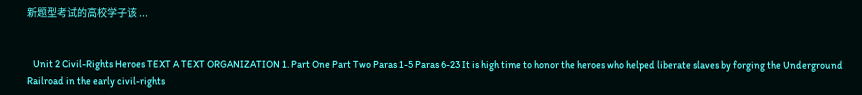新题型考试的高校学子该 ...


   Unit 2 Civil-Rights Heroes TEXT A TEXT ORGANIZATION 1. Part One Part Two Paras 1-5 Paras 6-23 It is high time to honor the heroes who helped liberate slaves by forging the Underground Railroad in the early civil-rights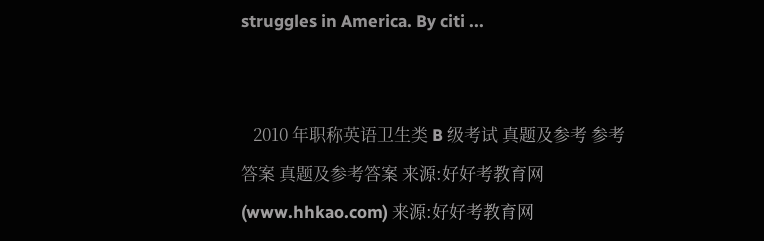struggles in America. By citi ...


   2010 年职称英语卫生类 B 级考试 真题及参考 参考答案 真题及参考答案 来源:好好考教育网(www.hhkao.com) 来源:好好考教育网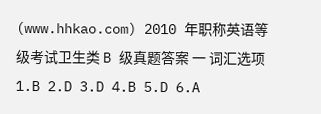(www.hhkao.com) 2010 年职称英语等级考试卫生类 B 级真题答案 一 词汇选项 1.B 2.D 3.D 4.B 5.D 6.A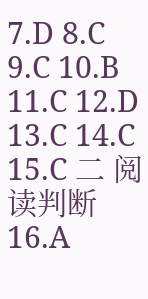7.D 8.C 9.C 10.B 11.C 12.D 13.C 14.C 15.C 二 阅读判断 16.A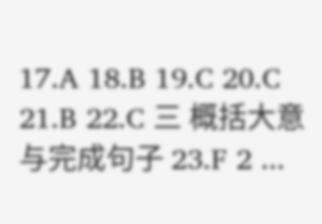17.A 18.B 19.C 20.C 21.B 22.C 三 概括大意与完成句子 23.F 2 ...